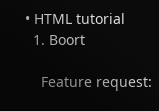• HTML tutorial
  1. Boort

    Feature request: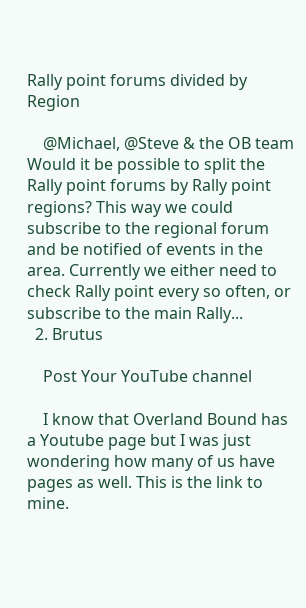Rally point forums divided by Region

    @Michael, @Steve & the OB team Would it be possible to split the Rally point forums by Rally point regions? This way we could subscribe to the regional forum and be notified of events in the area. Currently we either need to check Rally point every so often, or subscribe to the main Rally...
  2. Brutus

    Post Your YouTube channel

    I know that Overland Bound has a Youtube page but I was just wondering how many of us have pages as well. This is the link to mine.